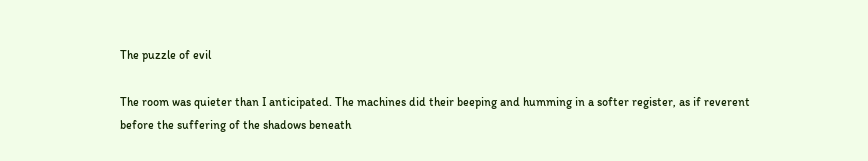The puzzle of evil

The room was quieter than I anticipated. The machines did their beeping and humming in a softer register, as if reverent before the suffering of the shadows beneath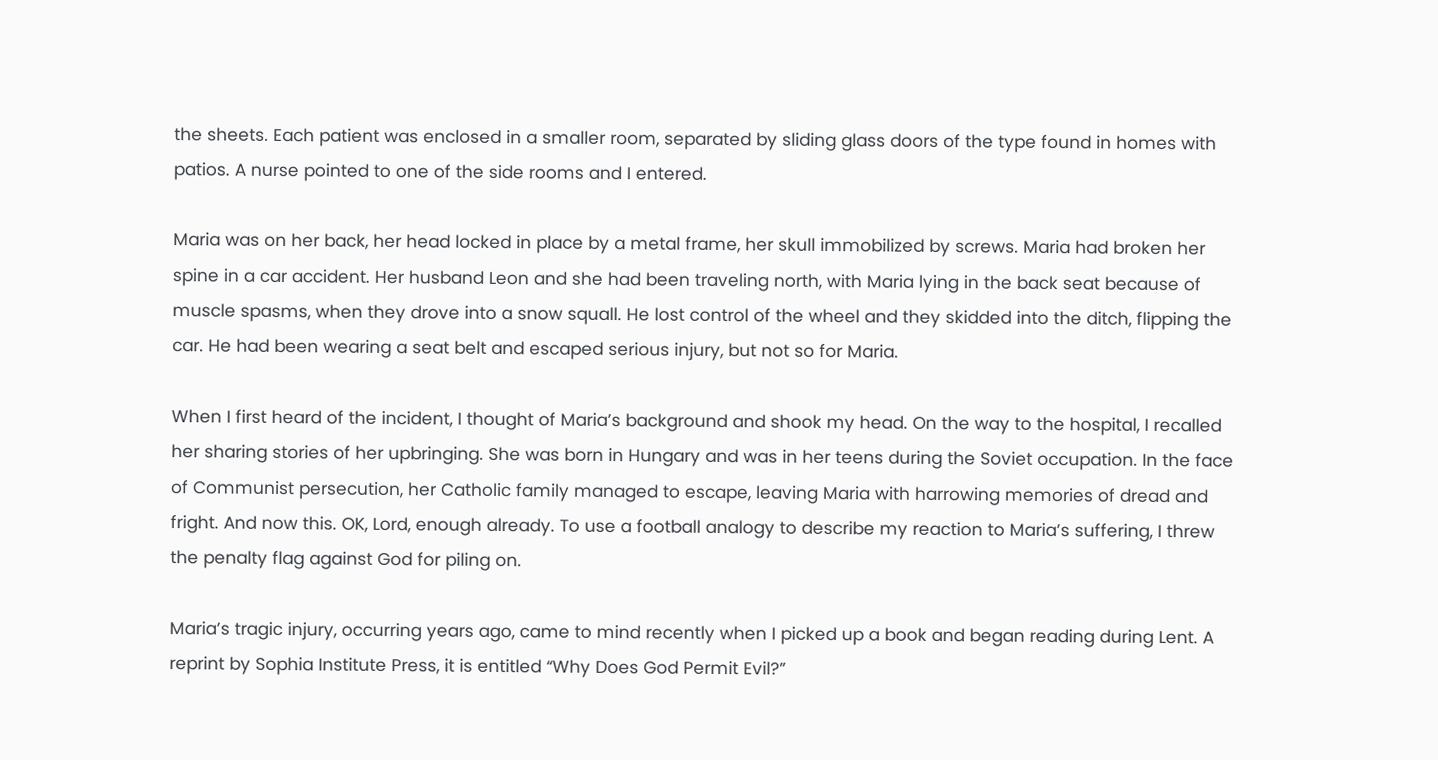the sheets. Each patient was enclosed in a smaller room, separated by sliding glass doors of the type found in homes with patios. A nurse pointed to one of the side rooms and I entered.

Maria was on her back, her head locked in place by a metal frame, her skull immobilized by screws. Maria had broken her spine in a car accident. Her husband Leon and she had been traveling north, with Maria lying in the back seat because of muscle spasms, when they drove into a snow squall. He lost control of the wheel and they skidded into the ditch, flipping the car. He had been wearing a seat belt and escaped serious injury, but not so for Maria.

When I first heard of the incident, I thought of Maria’s background and shook my head. On the way to the hospital, I recalled her sharing stories of her upbringing. She was born in Hungary and was in her teens during the Soviet occupation. In the face of Communist persecution, her Catholic family managed to escape, leaving Maria with harrowing memories of dread and fright. And now this. OK, Lord, enough already. To use a football analogy to describe my reaction to Maria’s suffering, I threw the penalty flag against God for piling on.

Maria’s tragic injury, occurring years ago, came to mind recently when I picked up a book and began reading during Lent. A reprint by Sophia Institute Press, it is entitled “Why Does God Permit Evil?”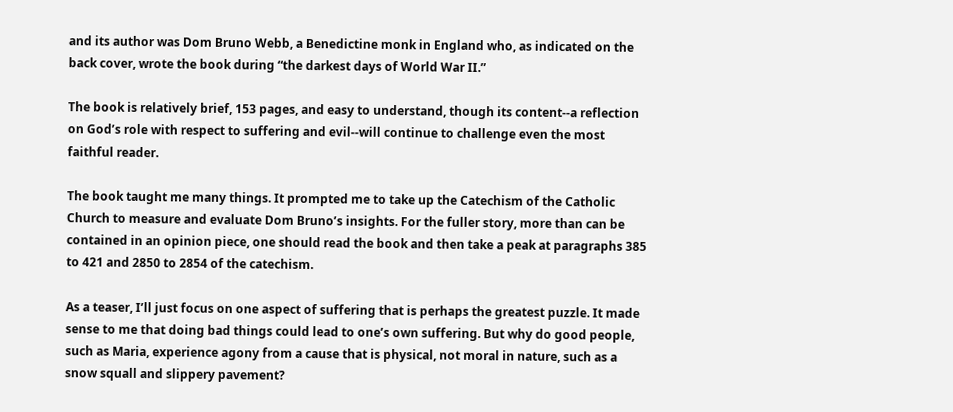and its author was Dom Bruno Webb, a Benedictine monk in England who, as indicated on the back cover, wrote the book during “the darkest days of World War II.”

The book is relatively brief, 153 pages, and easy to understand, though its content--a reflection on God’s role with respect to suffering and evil--will continue to challenge even the most faithful reader.

The book taught me many things. It prompted me to take up the Catechism of the Catholic Church to measure and evaluate Dom Bruno’s insights. For the fuller story, more than can be contained in an opinion piece, one should read the book and then take a peak at paragraphs 385 to 421 and 2850 to 2854 of the catechism.

As a teaser, I’ll just focus on one aspect of suffering that is perhaps the greatest puzzle. It made sense to me that doing bad things could lead to one’s own suffering. But why do good people, such as Maria, experience agony from a cause that is physical, not moral in nature, such as a snow squall and slippery pavement?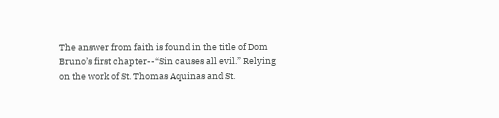The answer from faith is found in the title of Dom Bruno’s first chapter--“Sin causes all evil.” Relying on the work of St. Thomas Aquinas and St.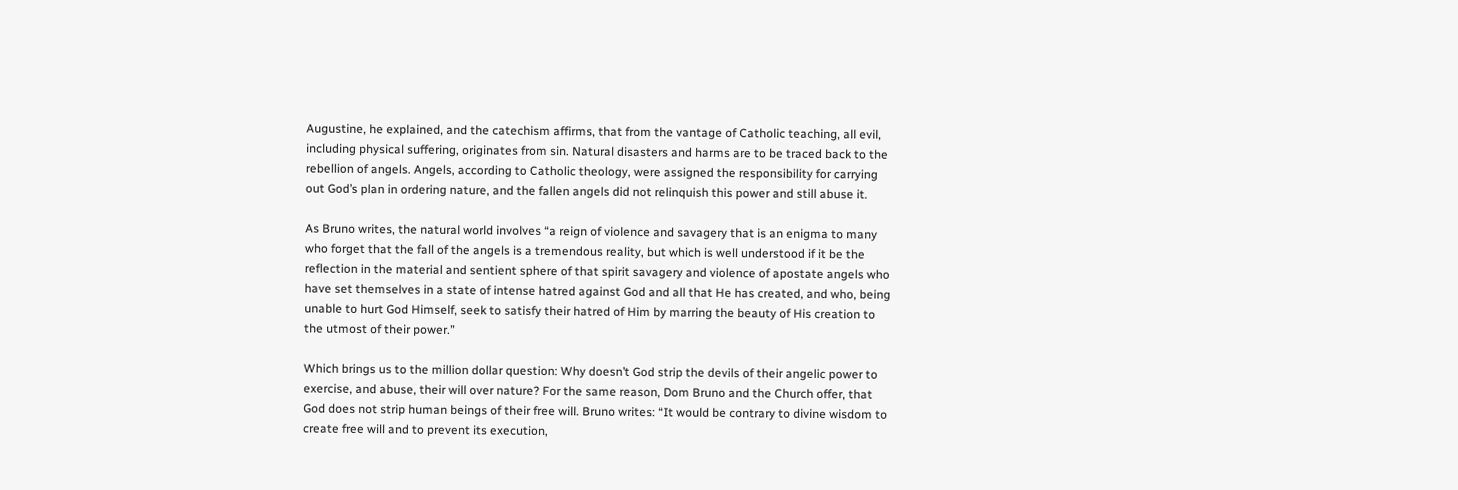Augustine, he explained, and the catechism affirms, that from the vantage of Catholic teaching, all evil, including physical suffering, originates from sin. Natural disasters and harms are to be traced back to the rebellion of angels. Angels, according to Catholic theology, were assigned the responsibility for carrying out God’s plan in ordering nature, and the fallen angels did not relinquish this power and still abuse it.

As Bruno writes, the natural world involves “a reign of violence and savagery that is an enigma to many who forget that the fall of the angels is a tremendous reality, but which is well understood if it be the reflection in the material and sentient sphere of that spirit savagery and violence of apostate angels who have set themselves in a state of intense hatred against God and all that He has created, and who, being unable to hurt God Himself, seek to satisfy their hatred of Him by marring the beauty of His creation to the utmost of their power.”

Which brings us to the million dollar question: Why doesn’t God strip the devils of their angelic power to exercise, and abuse, their will over nature? For the same reason, Dom Bruno and the Church offer, that God does not strip human beings of their free will. Bruno writes: “It would be contrary to divine wisdom to create free will and to prevent its execution,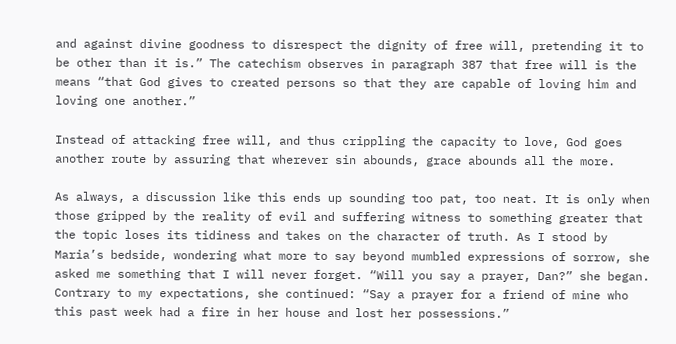and against divine goodness to disrespect the dignity of free will, pretending it to be other than it is.” The catechism observes in paragraph 387 that free will is the means “that God gives to created persons so that they are capable of loving him and loving one another.”

Instead of attacking free will, and thus crippling the capacity to love, God goes another route by assuring that wherever sin abounds, grace abounds all the more.

As always, a discussion like this ends up sounding too pat, too neat. It is only when those gripped by the reality of evil and suffering witness to something greater that the topic loses its tidiness and takes on the character of truth. As I stood by Maria’s bedside, wondering what more to say beyond mumbled expressions of sorrow, she asked me something that I will never forget. “Will you say a prayer, Dan?” she began. Contrary to my expectations, she continued: “Say a prayer for a friend of mine who this past week had a fire in her house and lost her possessions.”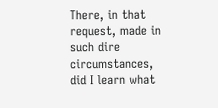There, in that request, made in such dire circumstances, did I learn what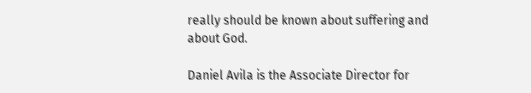really should be known about suffering and about God.

Daniel Avila is the Associate Director for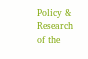Policy & Research of the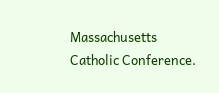Massachusetts Catholic Conference.